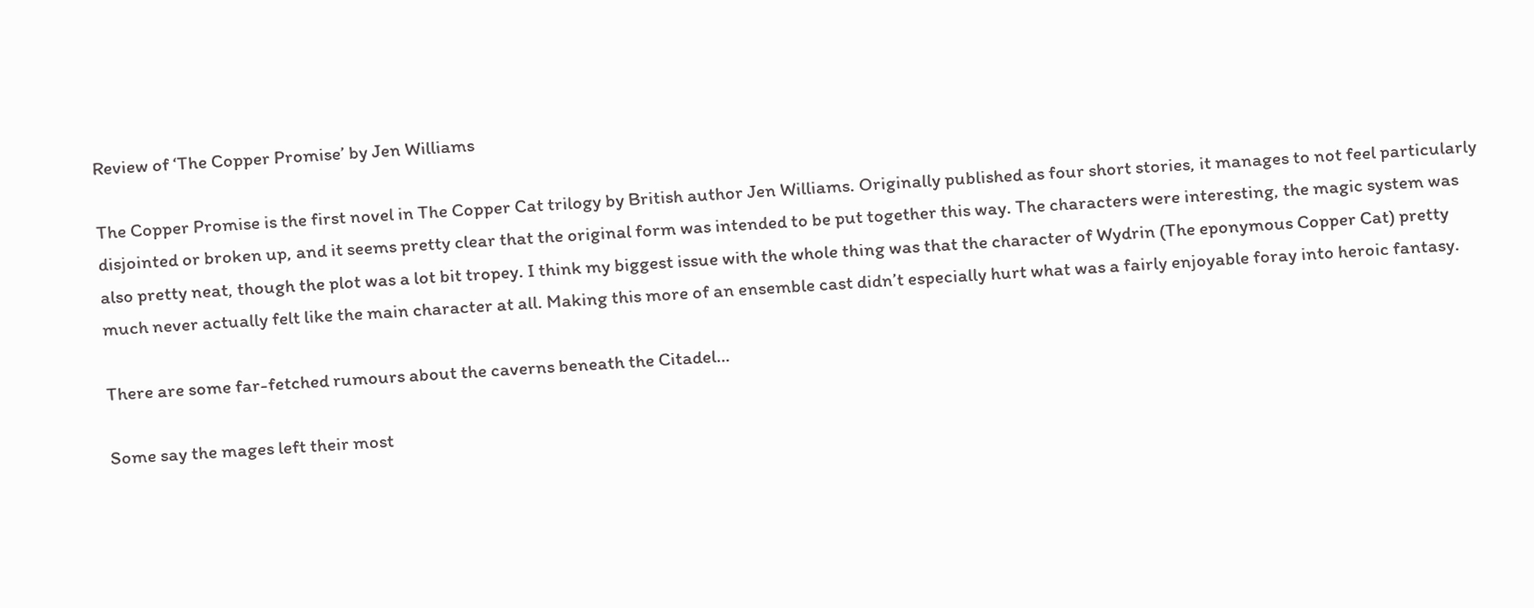Review of ‘The Copper Promise’ by Jen Williams

The Copper Promise is the first novel in The Copper Cat trilogy by British author Jen Williams. Originally published as four short stories, it manages to not feel particularly disjointed or broken up, and it seems pretty clear that the original form was intended to be put together this way. The characters were interesting, the magic system was also pretty neat, though the plot was a lot bit tropey. I think my biggest issue with the whole thing was that the character of Wydrin (The eponymous Copper Cat) pretty much never actually felt like the main character at all. Making this more of an ensemble cast didn’t especially hurt what was a fairly enjoyable foray into heroic fantasy.

There are some far-fetched rumours about the caverns beneath the Citadel…

Some say the mages left their most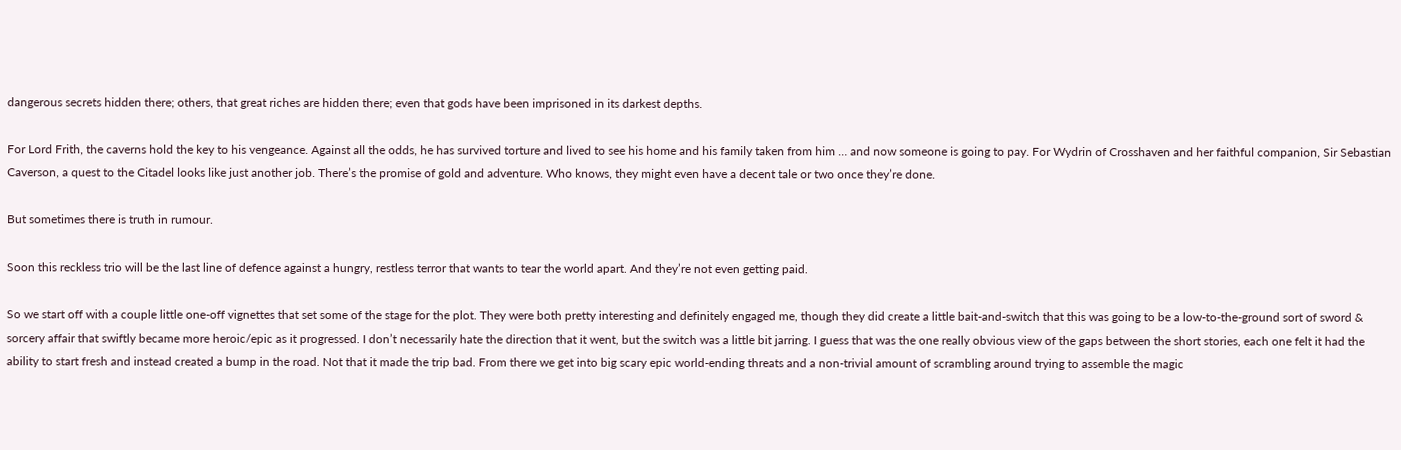dangerous secrets hidden there; others, that great riches are hidden there; even that gods have been imprisoned in its darkest depths.

For Lord Frith, the caverns hold the key to his vengeance. Against all the odds, he has survived torture and lived to see his home and his family taken from him … and now someone is going to pay. For Wydrin of Crosshaven and her faithful companion, Sir Sebastian Caverson, a quest to the Citadel looks like just another job. There’s the promise of gold and adventure. Who knows, they might even have a decent tale or two once they’re done.

But sometimes there is truth in rumour.

Soon this reckless trio will be the last line of defence against a hungry, restless terror that wants to tear the world apart. And they’re not even getting paid.

So we start off with a couple little one-off vignettes that set some of the stage for the plot. They were both pretty interesting and definitely engaged me, though they did create a little bait-and-switch that this was going to be a low-to-the-ground sort of sword & sorcery affair that swiftly became more heroic/epic as it progressed. I don’t necessarily hate the direction that it went, but the switch was a little bit jarring. I guess that was the one really obvious view of the gaps between the short stories, each one felt it had the ability to start fresh and instead created a bump in the road. Not that it made the trip bad. From there we get into big scary epic world-ending threats and a non-trivial amount of scrambling around trying to assemble the magic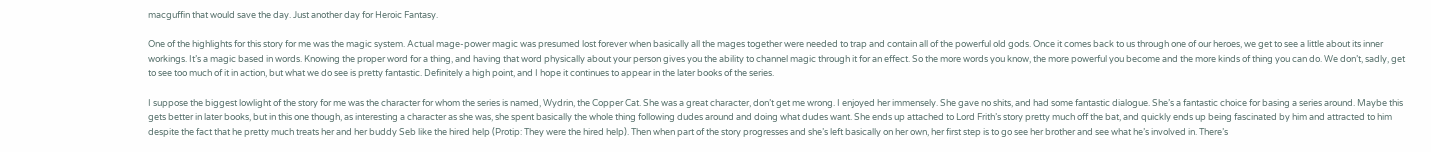macguffin that would save the day. Just another day for Heroic Fantasy.

One of the highlights for this story for me was the magic system. Actual mage-power magic was presumed lost forever when basically all the mages together were needed to trap and contain all of the powerful old gods. Once it comes back to us through one of our heroes, we get to see a little about its inner workings. It’s a magic based in words. Knowing the proper word for a thing, and having that word physically about your person gives you the ability to channel magic through it for an effect. So the more words you know, the more powerful you become and the more kinds of thing you can do. We don’t, sadly, get to see too much of it in action, but what we do see is pretty fantastic. Definitely a high point, and I hope it continues to appear in the later books of the series.

I suppose the biggest lowlight of the story for me was the character for whom the series is named, Wydrin, the Copper Cat. She was a great character, don’t get me wrong. I enjoyed her immensely. She gave no shits, and had some fantastic dialogue. She’s a fantastic choice for basing a series around. Maybe this gets better in later books, but in this one though, as interesting a character as she was, she spent basically the whole thing following dudes around and doing what dudes want. She ends up attached to Lord Frith’s story pretty much off the bat, and quickly ends up being fascinated by him and attracted to him despite the fact that he pretty much treats her and her buddy Seb like the hired help (Protip: They were the hired help). Then when part of the story progresses and she’s left basically on her own, her first step is to go see her brother and see what he’s involved in. There’s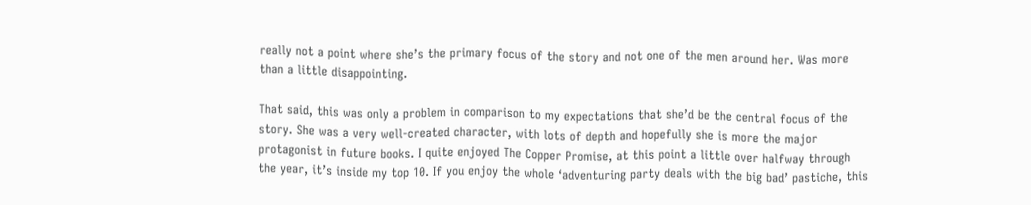really not a point where she’s the primary focus of the story and not one of the men around her. Was more than a little disappointing.

That said, this was only a problem in comparison to my expectations that she’d be the central focus of the story. She was a very well-created character, with lots of depth and hopefully she is more the major protagonist in future books. I quite enjoyed The Copper Promise, at this point a little over halfway through the year, it’s inside my top 10. If you enjoy the whole ‘adventuring party deals with the big bad’ pastiche, this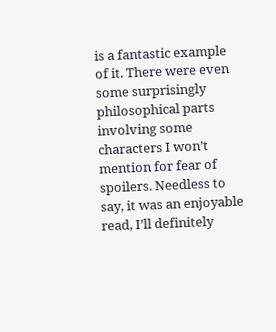is a fantastic example of it. There were even some surprisingly philosophical parts involving some characters I won’t mention for fear of spoilers. Needless to say, it was an enjoyable read, I’ll definitely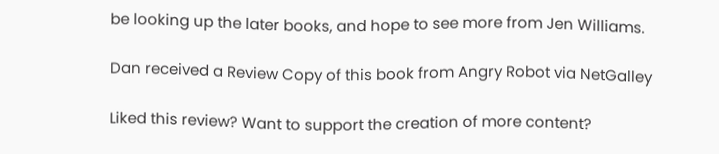be looking up the later books, and hope to see more from Jen Williams.

Dan received a Review Copy of this book from Angry Robot via NetGalley

Liked this review? Want to support the creation of more content?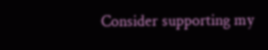Consider supporting my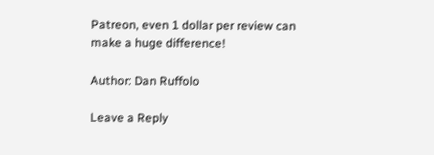Patreon, even 1 dollar per review can make a huge difference!

Author: Dan Ruffolo

Leave a Reply